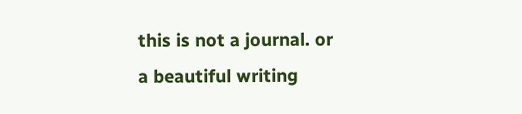this is not a journal. or a beautiful writing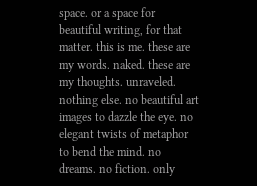space. or a space for beautiful writing, for that matter. this is me. these are my words. naked. these are my thoughts. unraveled. nothing else. no beautiful art images to dazzle the eye. no elegant twists of metaphor to bend the mind. no dreams. no fiction. only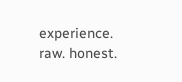experience. raw. honest.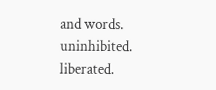and words. uninhibited. liberated.